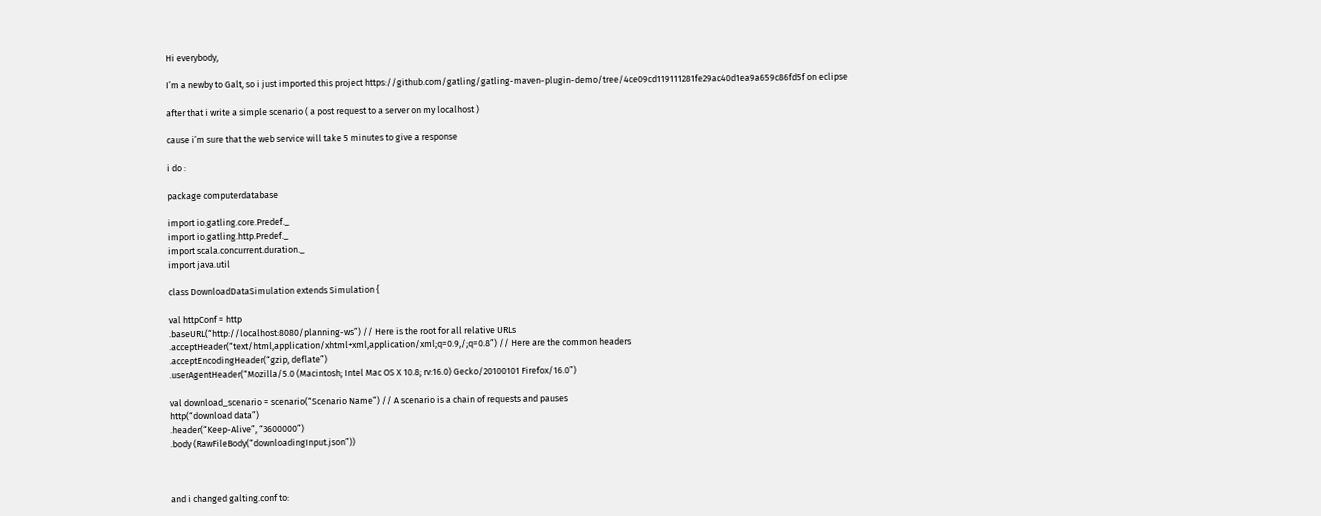Hi everybody,

I’m a newby to Galt, so i just imported this project https://github.com/gatling/gatling-maven-plugin-demo/tree/4ce09cd119111281fe29ac40d1ea9a659c86fd5f on eclipse

after that i write a simple scenario ( a post request to a server on my localhost )

cause i’m sure that the web service will take 5 minutes to give a response

i do :

package computerdatabase

import io.gatling.core.Predef._
import io.gatling.http.Predef._
import scala.concurrent.duration._
import java.util

class DownloadDataSimulation extends Simulation {

val httpConf = http
.baseURL(“http://localhost:8080/planning-ws”) // Here is the root for all relative URLs
.acceptHeader(“text/html,application/xhtml+xml,application/xml;q=0.9,/;q=0.8”) // Here are the common headers
.acceptEncodingHeader(“gzip, deflate”)
.userAgentHeader(“Mozilla/5.0 (Macintosh; Intel Mac OS X 10.8; rv:16.0) Gecko/20100101 Firefox/16.0”)

val download_scenario = scenario(“Scenario Name”) // A scenario is a chain of requests and pauses
http(“download data”)
.header(“Keep-Alive”, “3600000”)
.body (RawFileBody(“downloadingInput.json”))



and i changed galting.conf to: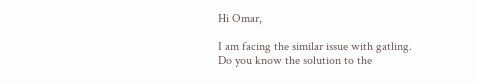Hi Omar,

I am facing the similar issue with gatling.
Do you know the solution to the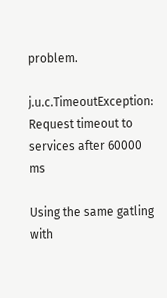problem.

j.u.c.TimeoutException: Request timeout to services after 60000 ms

Using the same gatling with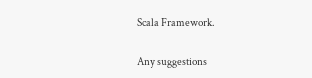Scala Framework.

Any suggestions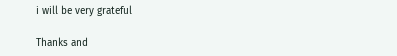i will be very grateful

Thanks and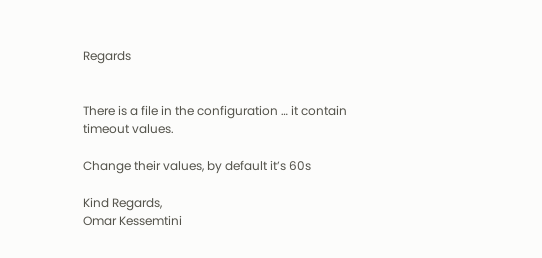Regards


There is a file in the configuration … it contain timeout values.

Change their values, by default it’s 60s

Kind Regards,
Omar Kessemtini